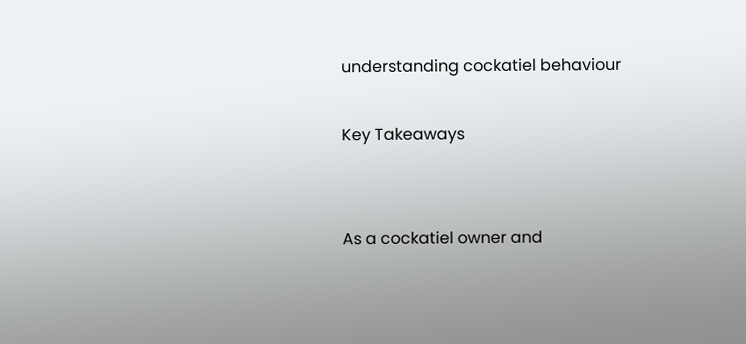understanding cockatiel behaviour

Key Takeaways


As a cockatiel owner and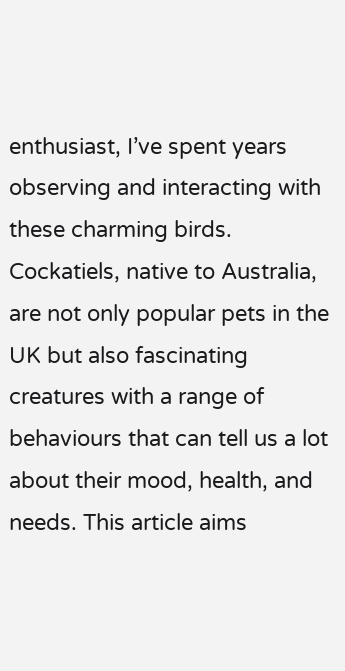enthusiast, I’ve spent years observing and interacting with these charming birds. Cockatiels, native to Australia, are not only popular pets in the UK but also fascinating creatures with a range of behaviours that can tell us a lot about their mood, health, and needs. This article aims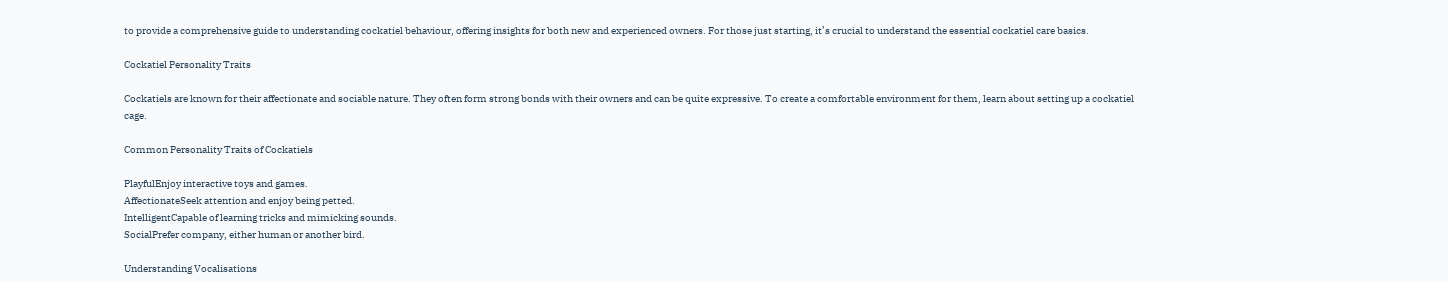to provide a comprehensive guide to understanding cockatiel behaviour, offering insights for both new and experienced owners. For those just starting, it’s crucial to understand the essential cockatiel care basics.

Cockatiel Personality Traits

Cockatiels are known for their affectionate and sociable nature. They often form strong bonds with their owners and can be quite expressive. To create a comfortable environment for them, learn about setting up a cockatiel cage.

Common Personality Traits of Cockatiels

PlayfulEnjoy interactive toys and games.
AffectionateSeek attention and enjoy being petted.
IntelligentCapable of learning tricks and mimicking sounds.
SocialPrefer company, either human or another bird.

Understanding Vocalisations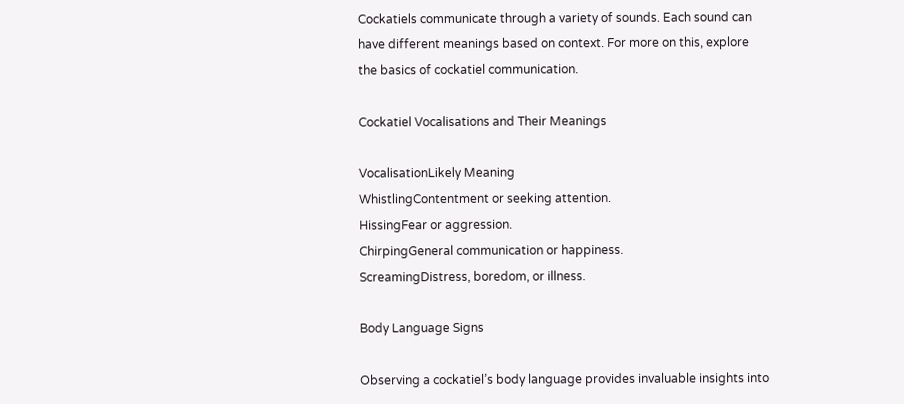Cockatiels communicate through a variety of sounds. Each sound can have different meanings based on context. For more on this, explore the basics of cockatiel communication.

Cockatiel Vocalisations and Their Meanings

VocalisationLikely Meaning
WhistlingContentment or seeking attention.
HissingFear or aggression.
ChirpingGeneral communication or happiness.
ScreamingDistress, boredom, or illness.

Body Language Signs

Observing a cockatiel’s body language provides invaluable insights into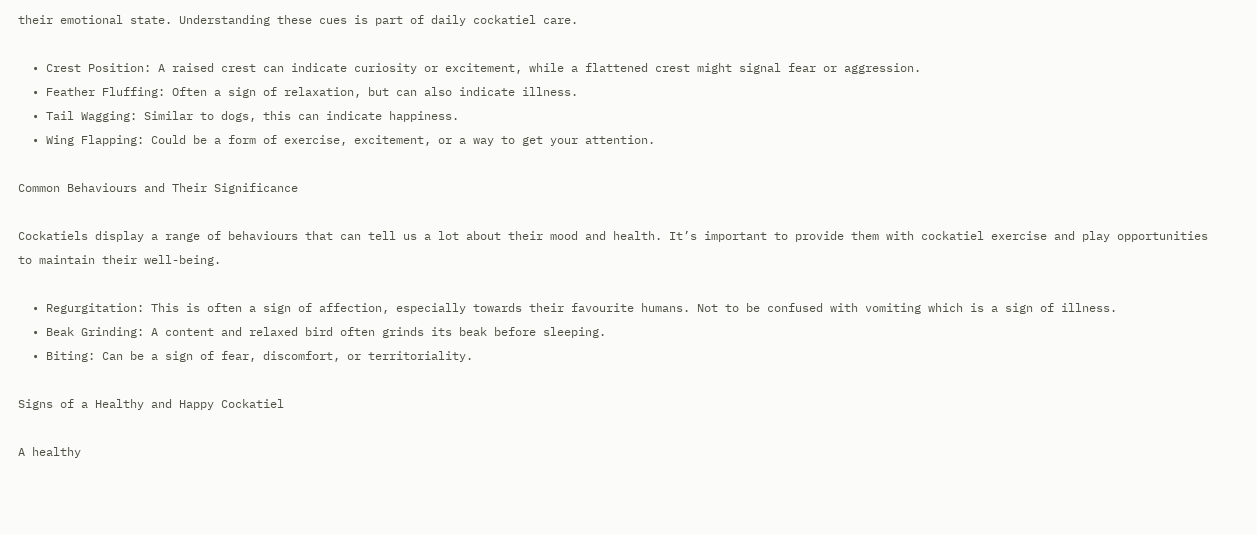their emotional state. Understanding these cues is part of daily cockatiel care.

  • Crest Position: A raised crest can indicate curiosity or excitement, while a flattened crest might signal fear or aggression.
  • Feather Fluffing: Often a sign of relaxation, but can also indicate illness.
  • Tail Wagging: Similar to dogs, this can indicate happiness.
  • Wing Flapping: Could be a form of exercise, excitement, or a way to get your attention.

Common Behaviours and Their Significance

Cockatiels display a range of behaviours that can tell us a lot about their mood and health. It’s important to provide them with cockatiel exercise and play opportunities to maintain their well-being.

  • Regurgitation: This is often a sign of affection, especially towards their favourite humans. Not to be confused with vomiting which is a sign of illness.
  • Beak Grinding: A content and relaxed bird often grinds its beak before sleeping.
  • Biting: Can be a sign of fear, discomfort, or territoriality.

Signs of a Healthy and Happy Cockatiel

A healthy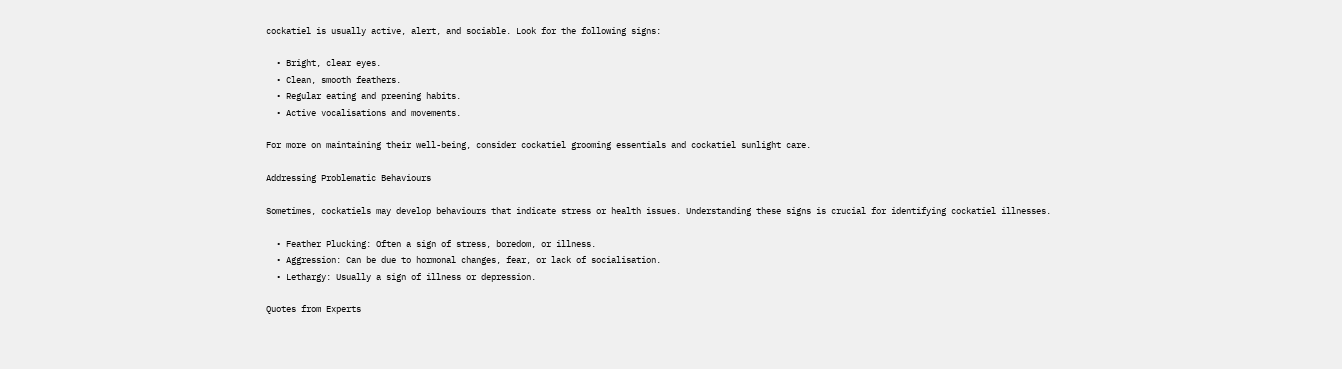cockatiel is usually active, alert, and sociable. Look for the following signs:

  • Bright, clear eyes.
  • Clean, smooth feathers.
  • Regular eating and preening habits.
  • Active vocalisations and movements.

For more on maintaining their well-being, consider cockatiel grooming essentials and cockatiel sunlight care.

Addressing Problematic Behaviours

Sometimes, cockatiels may develop behaviours that indicate stress or health issues. Understanding these signs is crucial for identifying cockatiel illnesses.

  • Feather Plucking: Often a sign of stress, boredom, or illness.
  • Aggression: Can be due to hormonal changes, fear, or lack of socialisation.
  • Lethargy: Usually a sign of illness or depression.

Quotes from Experts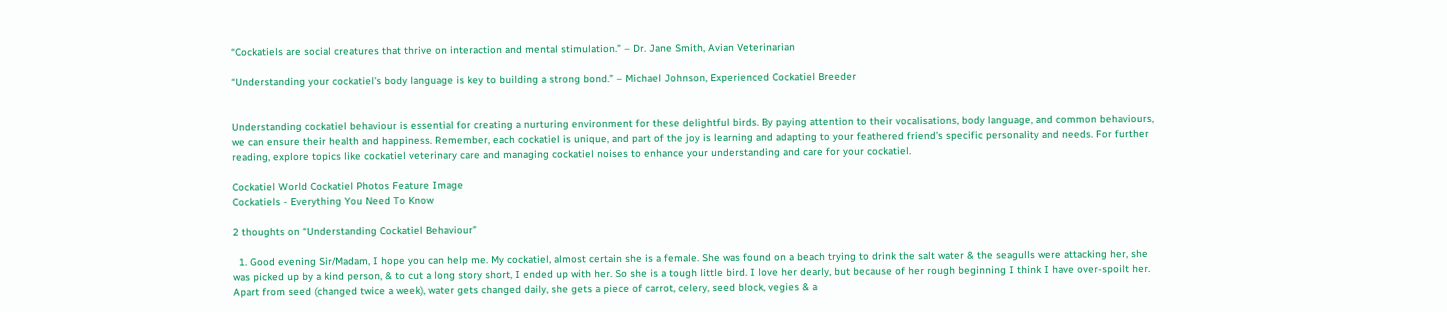“Cockatiels are social creatures that thrive on interaction and mental stimulation.” – Dr. Jane Smith, Avian Veterinarian

“Understanding your cockatiel’s body language is key to building a strong bond.” – Michael Johnson, Experienced Cockatiel Breeder


Understanding cockatiel behaviour is essential for creating a nurturing environment for these delightful birds. By paying attention to their vocalisations, body language, and common behaviours, we can ensure their health and happiness. Remember, each cockatiel is unique, and part of the joy is learning and adapting to your feathered friend’s specific personality and needs. For further reading, explore topics like cockatiel veterinary care and managing cockatiel noises to enhance your understanding and care for your cockatiel.

Cockatiel World Cockatiel Photos Feature Image
Cockatiels - Everything You Need To Know

2 thoughts on “Understanding Cockatiel Behaviour”

  1. Good evening Sir/Madam, I hope you can help me. My cockatiel, almost certain she is a female. She was found on a beach trying to drink the salt water & the seagulls were attacking her, she was picked up by a kind person, & to cut a long story short, I ended up with her. So she is a tough little bird. I love her dearly, but because of her rough beginning I think I have over-spoilt her. Apart from seed (changed twice a week), water gets changed daily, she gets a piece of carrot, celery, seed block, vegies & a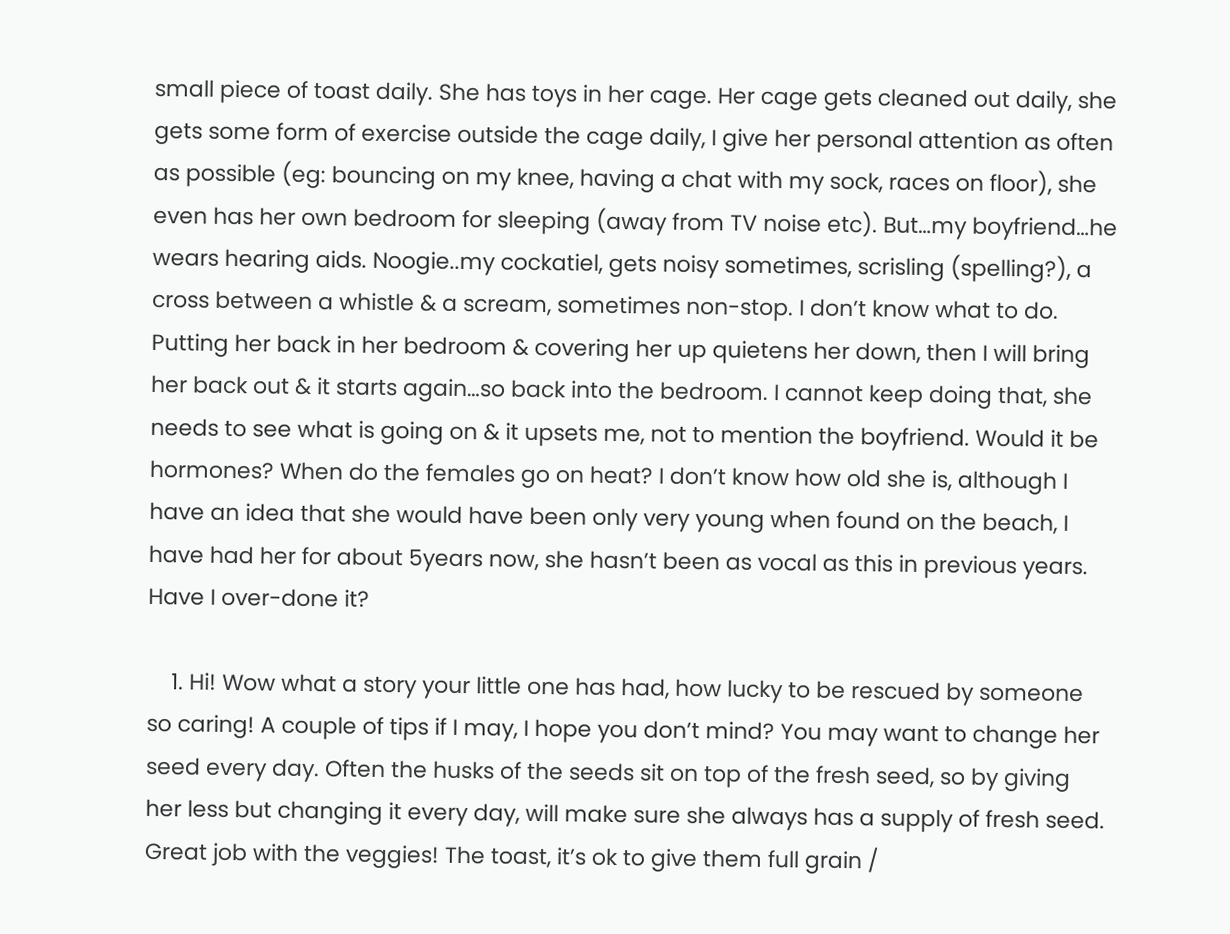small piece of toast daily. She has toys in her cage. Her cage gets cleaned out daily, she gets some form of exercise outside the cage daily, I give her personal attention as often as possible (eg: bouncing on my knee, having a chat with my sock, races on floor), she even has her own bedroom for sleeping (away from TV noise etc). But…my boyfriend…he wears hearing aids. Noogie..my cockatiel, gets noisy sometimes, scrisling (spelling?), a cross between a whistle & a scream, sometimes non-stop. I don’t know what to do. Putting her back in her bedroom & covering her up quietens her down, then I will bring her back out & it starts again…so back into the bedroom. I cannot keep doing that, she needs to see what is going on & it upsets me, not to mention the boyfriend. Would it be hormones? When do the females go on heat? I don’t know how old she is, although I have an idea that she would have been only very young when found on the beach, I have had her for about 5years now, she hasn’t been as vocal as this in previous years. Have I over-done it?

    1. Hi! Wow what a story your little one has had, how lucky to be rescued by someone so caring! A couple of tips if I may, I hope you don’t mind? You may want to change her seed every day. Often the husks of the seeds sit on top of the fresh seed, so by giving her less but changing it every day, will make sure she always has a supply of fresh seed. Great job with the veggies! The toast, it’s ok to give them full grain /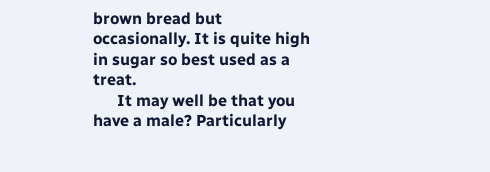brown bread but occasionally. It is quite high in sugar so best used as a treat.
      It may well be that you have a male? Particularly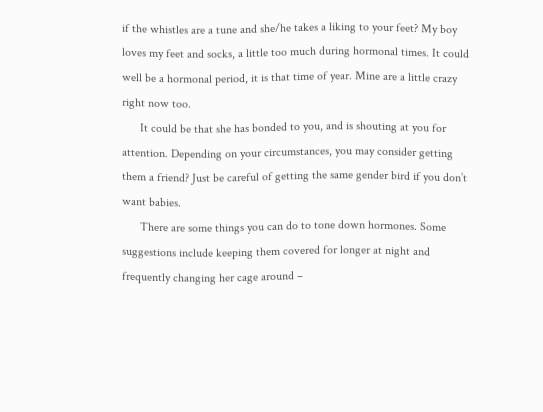if the whistles are a tune and she/he takes a liking to your feet? My boy loves my feet and socks, a little too much during hormonal times. It could well be a hormonal period, it is that time of year. Mine are a little crazy right now too.
      It could be that she has bonded to you, and is shouting at you for attention. Depending on your circumstances, you may consider getting them a friend? Just be careful of getting the same gender bird if you don’t want babies.
      There are some things you can do to tone down hormones. Some suggestions include keeping them covered for longer at night and frequently changing her cage around –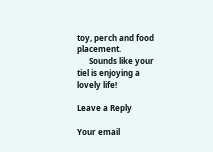toy, perch and food placement.
      Sounds like your tiel is enjoying a lovely life!

Leave a Reply

Your email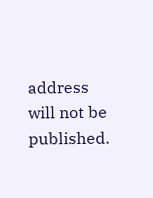address will not be published.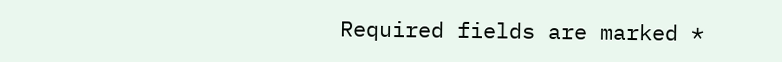Required fields are marked *